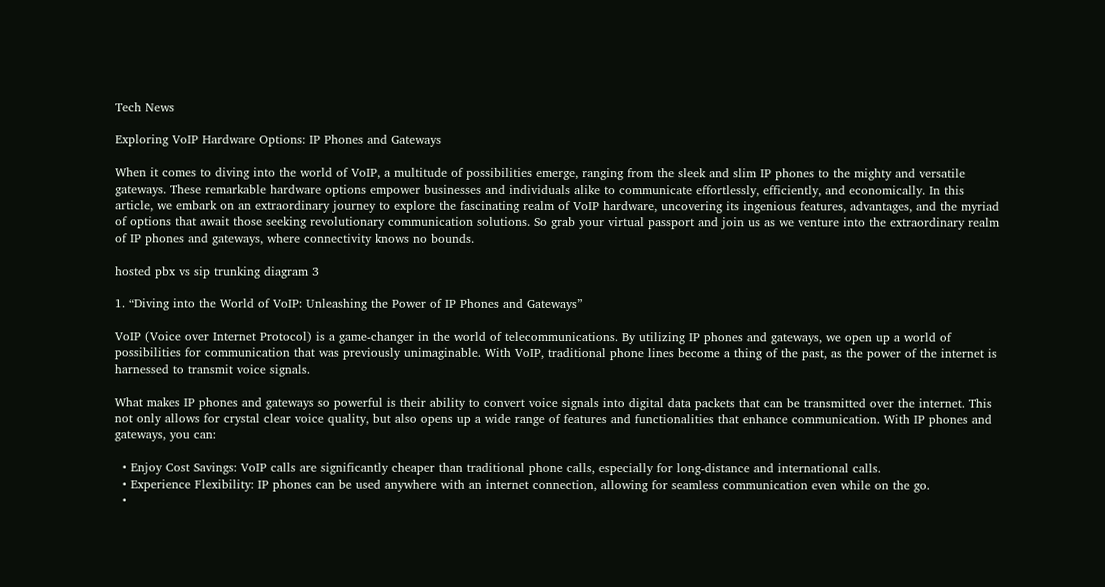Tech News

Exploring VoIP Hardware Options: IP Phones and Gateways

When it comes to diving into the world of VoIP, a multitude of possibilities emerge, ranging from the sleek and slim IP phones to the mighty and versatile gateways. These remarkable hardware options empower businesses and individuals alike to communicate effortlessly, efficiently, and economically. In this article, we embark on an extraordinary journey to explore the fascinating realm of VoIP hardware, uncovering its ingenious features, advantages, and the myriad of options that await those seeking revolutionary communication solutions. So grab your virtual passport and join us as we venture into the extraordinary realm of IP phones and gateways, where connectivity knows no bounds.

hosted pbx vs sip trunking diagram 3

1. “Diving into the World of VoIP: Unleashing the Power of IP Phones and Gateways”

VoIP (Voice over Internet Protocol) is a game-changer in the world of telecommunications. By utilizing IP phones and gateways, we open up a world of possibilities for communication that was previously unimaginable. With VoIP, traditional phone lines become a thing of the past, as the power of the internet is harnessed to transmit voice signals.

What makes IP phones and gateways so powerful is their ability to convert voice signals into digital data packets that can be transmitted over the internet. This not only allows for crystal clear voice quality, but also opens up a wide range of features and functionalities that enhance communication. With IP phones and gateways, you can:

  • Enjoy Cost Savings: VoIP calls are significantly cheaper than traditional phone calls, especially for long-distance and international calls.
  • Experience Flexibility: IP phones can be used anywhere with an internet connection, allowing for seamless communication even while on the go.
  •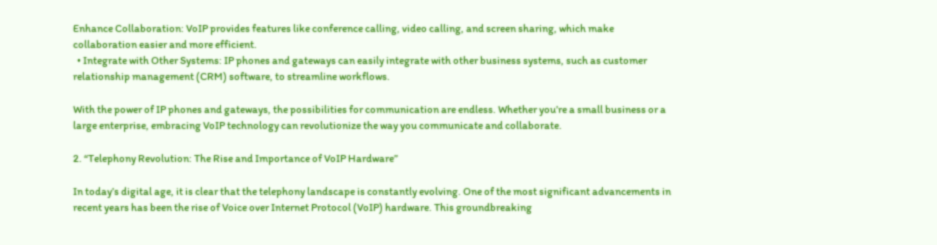Enhance Collaboration: VoIP provides features like conference calling, video calling, and screen sharing, which make collaboration easier and more efficient.
  • Integrate with Other Systems: IP phones and gateways can easily integrate with other business systems, such as customer relationship management (CRM) software, to streamline workflows.

With the power of IP phones and gateways, the possibilities for communication are endless. Whether you’re a small business or a large enterprise, embracing VoIP technology can revolutionize the way you communicate and collaborate.

2. “Telephony Revolution: The Rise and Importance of VoIP Hardware”

In today’s digital age, it is clear that the telephony landscape is constantly evolving. One of the most significant advancements in recent years has been the rise of Voice over Internet Protocol (VoIP) hardware. This groundbreaking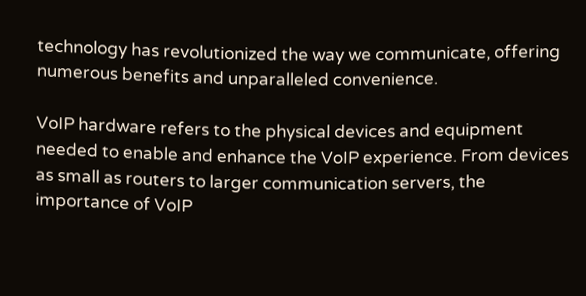technology has revolutionized the way we communicate, offering numerous benefits and unparalleled convenience.

VoIP hardware refers to the physical devices and equipment needed to enable and enhance the VoIP experience. From devices as small as routers to larger communication servers, the importance of VoIP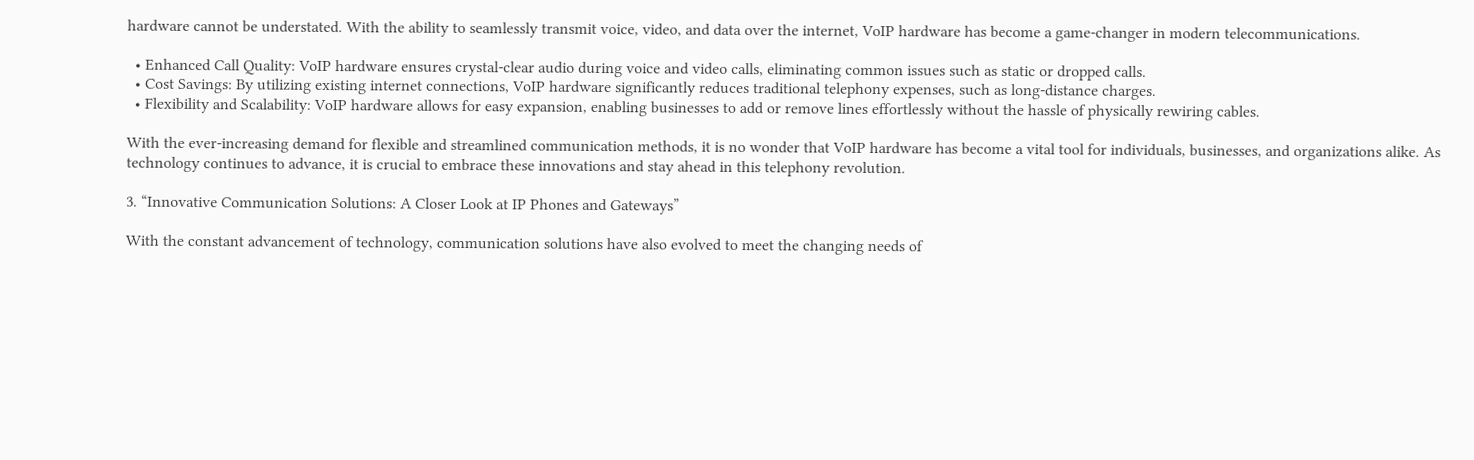hardware cannot be understated. With the ability to seamlessly transmit voice, video, and data over the internet, VoIP hardware has become a game-changer in modern telecommunications.

  • Enhanced Call Quality: VoIP hardware ensures crystal-clear audio during voice and video calls, eliminating common issues such as static or dropped calls.
  • Cost Savings: By utilizing existing internet connections, VoIP hardware significantly reduces traditional telephony expenses, such as long-distance charges.
  • Flexibility and Scalability: VoIP hardware allows for easy expansion, enabling businesses to add or remove lines effortlessly without the hassle of physically rewiring cables.

With the ever-increasing demand for flexible and streamlined communication methods, it is no wonder that VoIP hardware has become a vital tool for individuals, businesses, and organizations alike. As technology continues to advance, it is crucial to embrace these innovations and stay ahead in this telephony revolution.

3. “Innovative Communication Solutions: A Closer Look at IP Phones and Gateways”

With the constant advancement of technology, communication solutions have also evolved to meet the changing needs of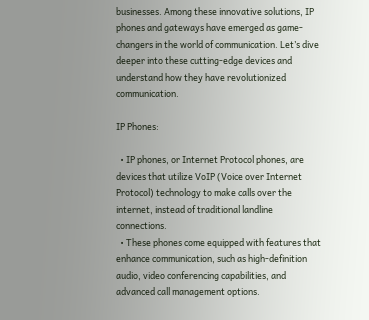businesses. Among these innovative solutions, IP phones and gateways have emerged as game-changers in the world of communication. Let’s dive deeper into these cutting-edge devices and understand how they have revolutionized communication.

IP Phones:

  • IP phones, or Internet Protocol phones, are devices that utilize VoIP (Voice over Internet Protocol) technology to make calls over the internet, instead of traditional landline connections.
  • These phones come equipped with features that enhance communication, such as high-definition audio, video conferencing capabilities, and advanced call management options.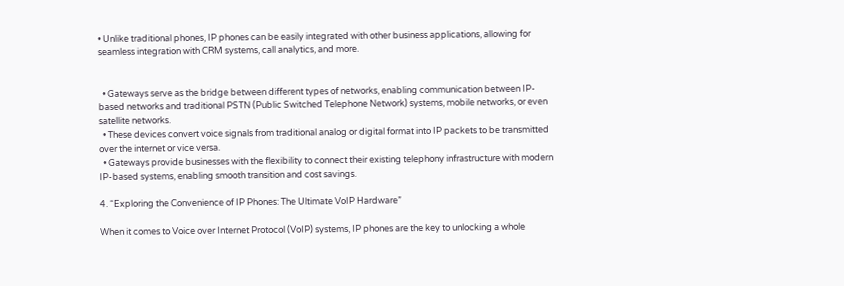• Unlike traditional phones, IP phones can be easily integrated with other business applications, allowing for seamless integration with CRM systems, call analytics, and more.


  • Gateways serve as the bridge between different types of networks, enabling communication between IP-based networks and traditional PSTN (Public Switched Telephone Network) systems, mobile networks, or even satellite networks.
  • These devices convert voice signals from traditional analog or digital format into IP packets to be transmitted over the internet or vice versa.
  • Gateways provide businesses with the flexibility to connect their existing telephony infrastructure with modern IP-based systems, enabling smooth transition and cost savings.

4. “Exploring the Convenience of IP Phones: The Ultimate VoIP Hardware”

When it comes to Voice over Internet Protocol (VoIP) systems, IP phones are the key to unlocking a whole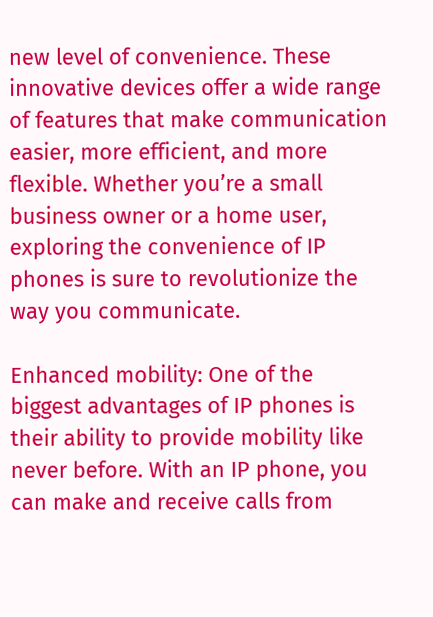new level of convenience. These innovative devices offer a wide range of features that make communication easier, more efficient, and more flexible. Whether you’re a small business owner or a home user, exploring the convenience of IP phones is sure to revolutionize the way you communicate.

Enhanced mobility: One of the biggest advantages of IP phones is their ability to provide mobility like never before. With an IP phone, you can make and receive calls from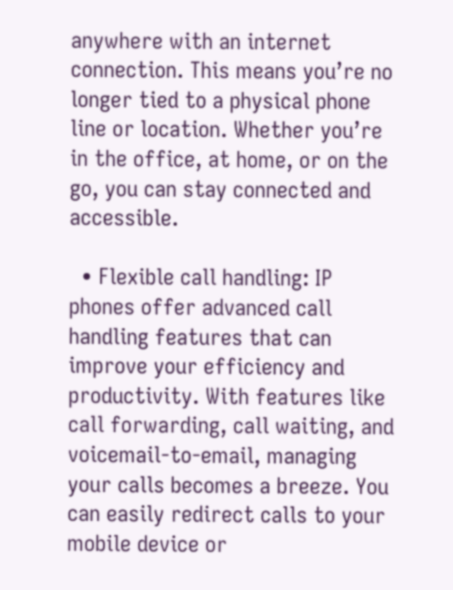anywhere with an internet connection. This means you’re no longer tied to a physical phone line or location. Whether you’re in the office, at home, or on the go, you can stay connected and accessible.

  • Flexible call handling: IP phones offer advanced call handling features that can improve your efficiency and productivity. With features like call forwarding, call waiting, and voicemail-to-email, managing your calls becomes a breeze. You can easily redirect calls to your mobile device or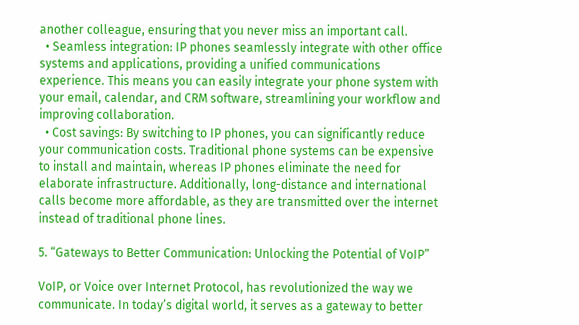another colleague, ensuring that you never miss an important call.
  • Seamless integration: IP phones seamlessly integrate with other office systems and applications, providing a unified communications experience. This means you can easily integrate your phone system with your email, calendar, and CRM software, streamlining your workflow and improving collaboration.
  • Cost savings: By switching to IP phones, you can significantly reduce your communication costs. Traditional phone systems can be expensive to install and maintain, whereas IP phones eliminate the need for elaborate infrastructure. Additionally, long-distance and international calls become more affordable, as they are transmitted over the internet instead of traditional phone lines.

5. “Gateways to Better Communication: Unlocking the Potential of VoIP”

VoIP, or Voice over Internet Protocol, has revolutionized the way we communicate. In today’s digital world, it serves as a gateway to better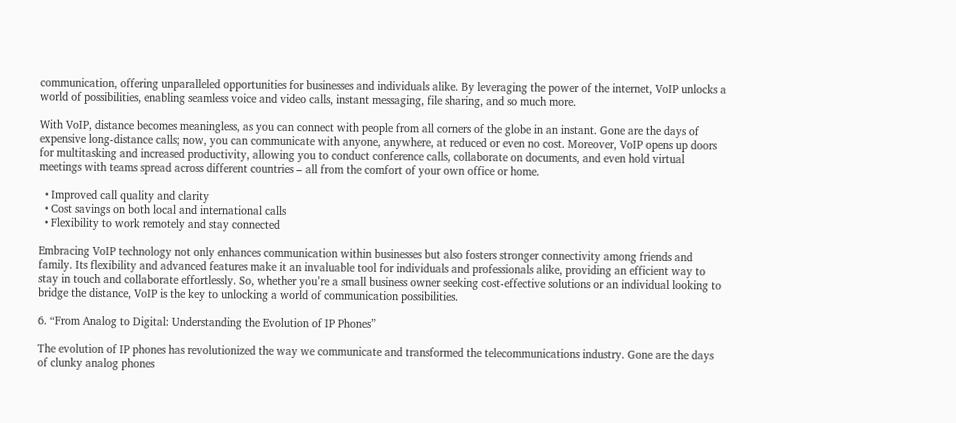communication, offering unparalleled opportunities for businesses and individuals alike. By leveraging the power of the internet, VoIP unlocks a world of possibilities, enabling seamless voice and video calls, instant messaging, file sharing, and so much more.

With VoIP, distance becomes meaningless, as you can connect with people from all corners of the globe in an instant. Gone are the days of expensive long-distance calls; now, you can communicate with anyone, anywhere, at reduced or even no cost. Moreover, VoIP opens up doors for multitasking and increased productivity, allowing you to conduct conference calls, collaborate on documents, and even hold virtual meetings with teams spread across different countries – all from the comfort of your own office or home.

  • Improved call quality and clarity
  • Cost savings on both local and international calls
  • Flexibility to work remotely and stay connected

Embracing VoIP technology not only enhances communication within businesses but also fosters stronger connectivity among friends and family. Its flexibility and advanced features make it an invaluable tool for individuals and professionals alike, providing an efficient way to stay in touch and collaborate effortlessly. So, whether you’re a small business owner seeking cost-effective solutions or an individual looking to bridge the distance, VoIP is the key to unlocking a world of communication possibilities.

6. “From Analog to Digital: Understanding the Evolution of IP Phones”

The evolution of IP phones has revolutionized the way we communicate and transformed the telecommunications industry. Gone are the days of clunky analog phones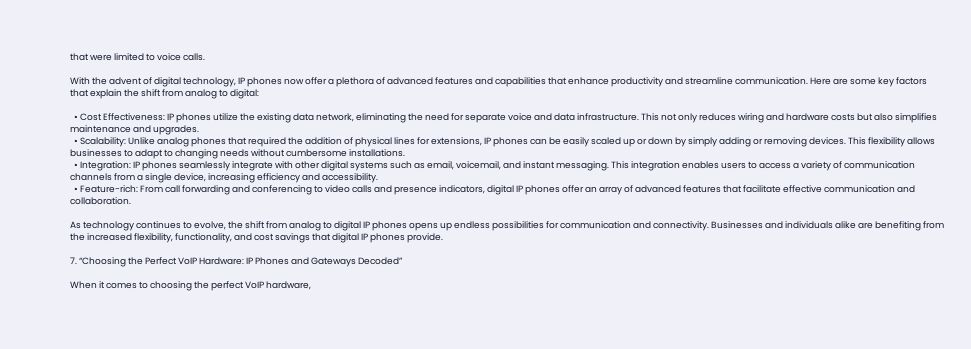that were limited to voice calls.

With the advent of digital technology, IP phones now offer a plethora of advanced features and capabilities that enhance productivity and streamline communication. Here are some key factors that explain the shift from analog to digital:

  • Cost Effectiveness: IP phones utilize the existing data network, eliminating the need for separate voice and data infrastructure. This not only reduces wiring and hardware costs but also simplifies maintenance and upgrades.
  • Scalability: Unlike analog phones that required the addition of physical lines for extensions, IP phones can be easily scaled up or down by simply adding or removing devices. This flexibility allows businesses to adapt to changing needs without cumbersome installations.
  • Integration: IP phones seamlessly integrate with other digital systems such as email, voicemail, and instant messaging. This integration enables users to access a variety of communication channels from a single device, increasing efficiency and accessibility.
  • Feature-rich: From call forwarding and conferencing to video calls and presence indicators, digital IP phones offer an array of advanced features that facilitate effective communication and collaboration.

As technology continues to evolve, the shift from analog to digital IP phones opens up endless possibilities for communication and connectivity. Businesses and individuals alike are benefiting from the increased flexibility, functionality, and cost savings that digital IP phones provide.

7. “Choosing the Perfect VoIP Hardware: IP Phones and Gateways Decoded”

When it comes to choosing the perfect VoIP hardware,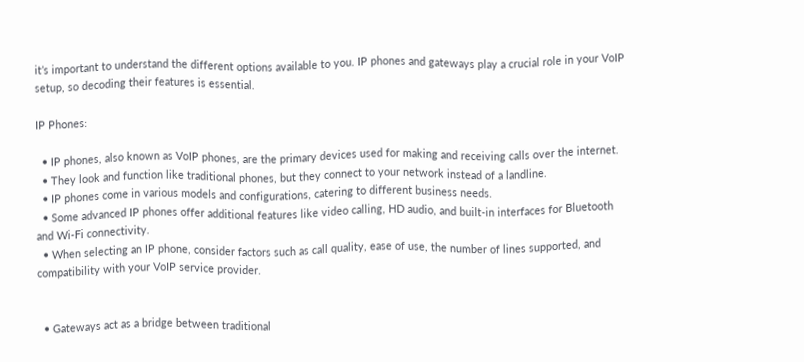it’s important to understand the different options available to you. IP phones and gateways play a crucial role in your VoIP setup, so decoding their features is essential.

IP Phones:

  • IP phones, also known as VoIP phones, are the primary devices used for making and receiving calls over the internet.
  • They look and function like traditional phones, but they connect to your network instead of a landline.
  • IP phones come in various models and configurations, catering to different business needs.
  • Some advanced IP phones offer additional features like video calling, HD audio, and built-in interfaces for Bluetooth and Wi-Fi connectivity.
  • When selecting an IP phone, consider factors such as call quality, ease of use, the number of lines supported, and compatibility with your VoIP service provider.


  • Gateways act as a bridge between traditional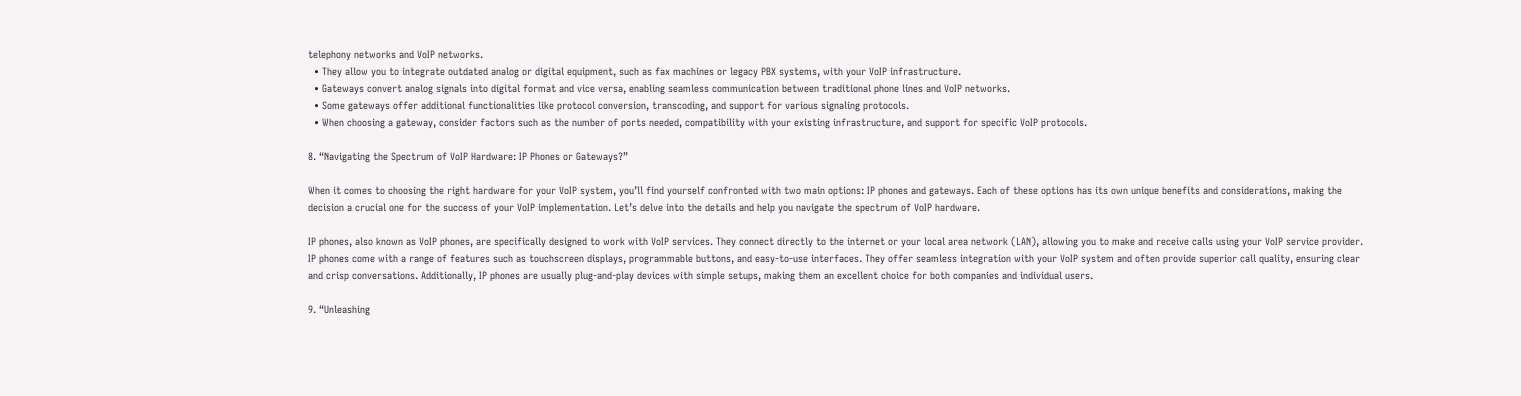telephony networks and VoIP networks.
  • They allow you to integrate outdated analog or digital equipment, such as fax machines or legacy PBX systems, with your VoIP infrastructure.
  • Gateways convert analog signals into digital format and vice versa, enabling seamless communication between traditional phone lines and VoIP networks.
  • Some gateways offer additional functionalities like protocol conversion, transcoding, and support for various signaling protocols.
  • When choosing a gateway, consider factors such as the number of ports needed, compatibility with your existing infrastructure, and support for specific VoIP protocols.

8. “Navigating the Spectrum of VoIP Hardware: IP Phones or Gateways?”

When it comes to choosing the right hardware for your VoIP system, you’ll find yourself confronted with two main options: IP phones and gateways. Each of these options has its own unique benefits and considerations, making the decision a crucial one for the success of your VoIP implementation. Let’s delve into the details and help you navigate the spectrum of VoIP hardware.

IP phones, also known as VoIP phones, are specifically designed to work with VoIP services. They connect directly to the internet or your local area network (LAN), allowing you to make and receive calls using your VoIP service provider. IP phones come with a range of features such as touchscreen displays, programmable buttons, and easy-to-use interfaces. They offer seamless integration with your VoIP system and often provide superior call quality, ensuring clear and crisp conversations. Additionally, IP phones are usually plug-and-play devices with simple setups, making them an excellent choice for both companies and individual users.

9. “Unleashing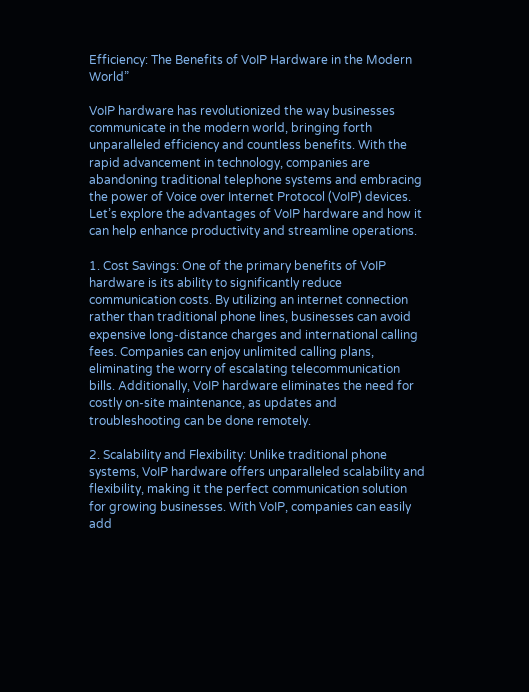Efficiency: The Benefits of VoIP Hardware in the Modern World”

VoIP hardware has revolutionized the way businesses communicate in the modern world, bringing forth unparalleled efficiency and countless benefits. With the rapid advancement in technology, companies are abandoning traditional telephone systems and embracing the power of Voice over Internet Protocol (VoIP) devices. Let’s explore the advantages of VoIP hardware and how it can help enhance productivity and streamline operations.

1. Cost Savings: One of the primary benefits of VoIP hardware is its ability to significantly reduce communication costs. By utilizing an internet connection rather than traditional phone lines, businesses can avoid expensive long-distance charges and international calling fees. Companies can enjoy unlimited calling plans, eliminating the worry of escalating telecommunication bills. Additionally, VoIP hardware eliminates the need for costly on-site maintenance, as updates and troubleshooting can be done remotely.

2. Scalability and Flexibility: Unlike traditional phone systems, VoIP hardware offers unparalleled scalability and flexibility, making it the perfect communication solution for growing businesses. With VoIP, companies can easily add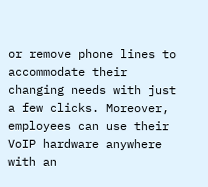or remove phone lines to accommodate their changing needs with just a few clicks. Moreover, employees can use their VoIP hardware anywhere with an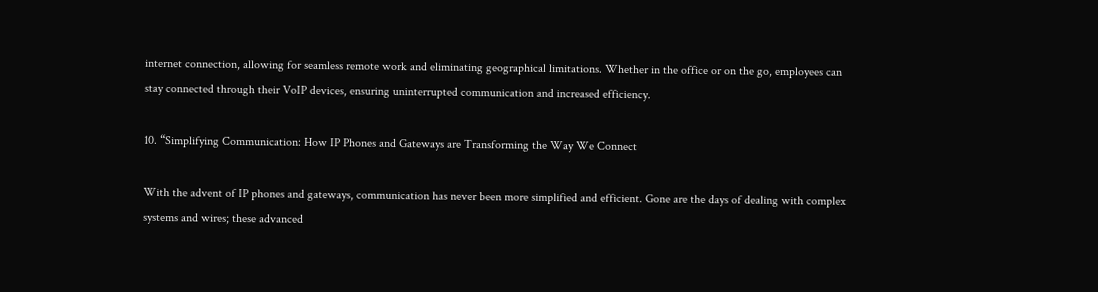internet connection, allowing for seamless remote work and eliminating geographical limitations. Whether in the office or on the go, employees can stay connected through their VoIP devices, ensuring uninterrupted communication and increased efficiency.

10. “Simplifying Communication: How IP Phones and Gateways are Transforming the Way We Connect

With the advent of IP phones and gateways, communication has never been more simplified and efficient. Gone are the days of dealing with complex systems and wires; these advanced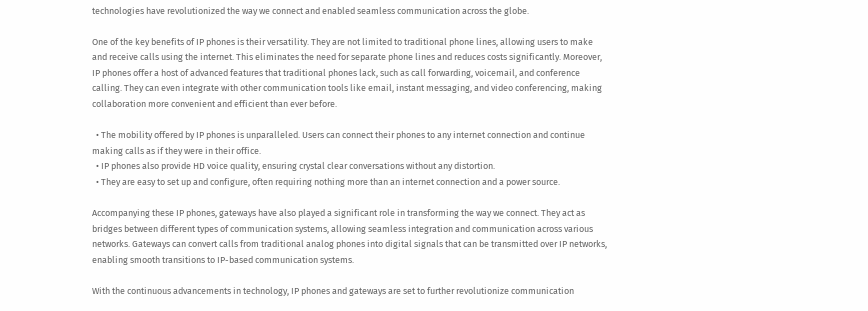technologies have revolutionized the way we connect and enabled seamless communication across the globe.

One of the key benefits of IP phones is their versatility. They are not limited to traditional phone lines, allowing users to make and receive calls using the internet. This eliminates the need for separate phone lines and reduces costs significantly. Moreover, IP phones offer a host of advanced features that traditional phones lack, such as call forwarding, voicemail, and conference calling. They can even integrate with other communication tools like email, instant messaging, and video conferencing, making collaboration more convenient and efficient than ever before.

  • The mobility offered by IP phones is unparalleled. Users can connect their phones to any internet connection and continue making calls as if they were in their office.
  • IP phones also provide HD voice quality, ensuring crystal clear conversations without any distortion.
  • They are easy to set up and configure, often requiring nothing more than an internet connection and a power source.

Accompanying these IP phones, gateways have also played a significant role in transforming the way we connect. They act as bridges between different types of communication systems, allowing seamless integration and communication across various networks. Gateways can convert calls from traditional analog phones into digital signals that can be transmitted over IP networks, enabling smooth transitions to IP-based communication systems.

With the continuous advancements in technology, IP phones and gateways are set to further revolutionize communication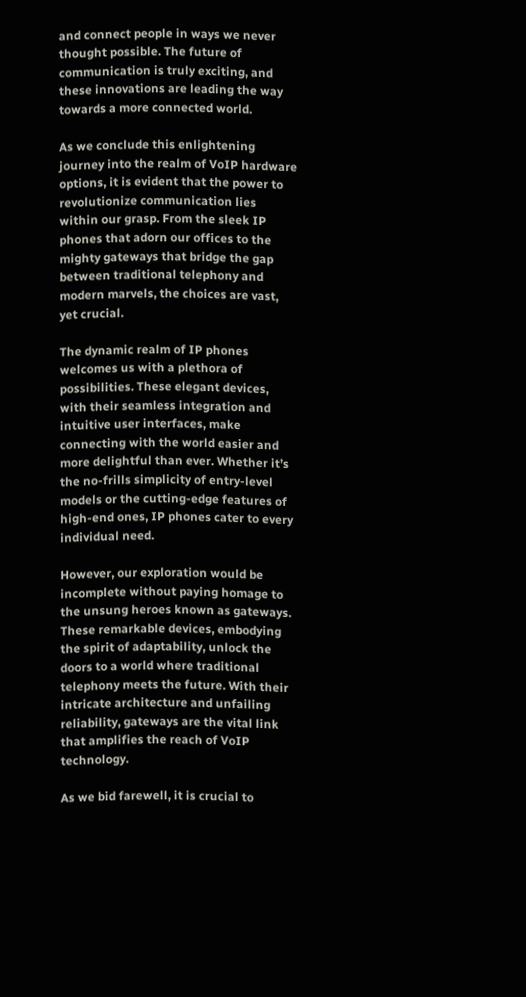and connect people in ways we never thought possible. The future of communication is truly exciting, and these innovations are leading the way towards a more connected world.

As we conclude this enlightening journey into the realm of VoIP hardware options, it is evident that the power to revolutionize communication lies within our grasp. From the sleek IP phones that adorn our offices to the mighty gateways that bridge the gap between traditional telephony and modern marvels, the choices are vast, yet crucial.

The dynamic realm of IP phones welcomes us with a plethora of possibilities. These elegant devices, with their seamless integration and intuitive user interfaces, make connecting with the world easier and more delightful than ever. Whether it’s the no-frills simplicity of entry-level models or the cutting-edge features of high-end ones, IP phones cater to every individual need.

However, our exploration would be incomplete without paying homage to the unsung heroes known as gateways. These remarkable devices, embodying the spirit of adaptability, unlock the doors to a world where traditional telephony meets the future. With their intricate architecture and unfailing reliability, gateways are the vital link that amplifies the reach of VoIP technology.

As we bid farewell, it is crucial to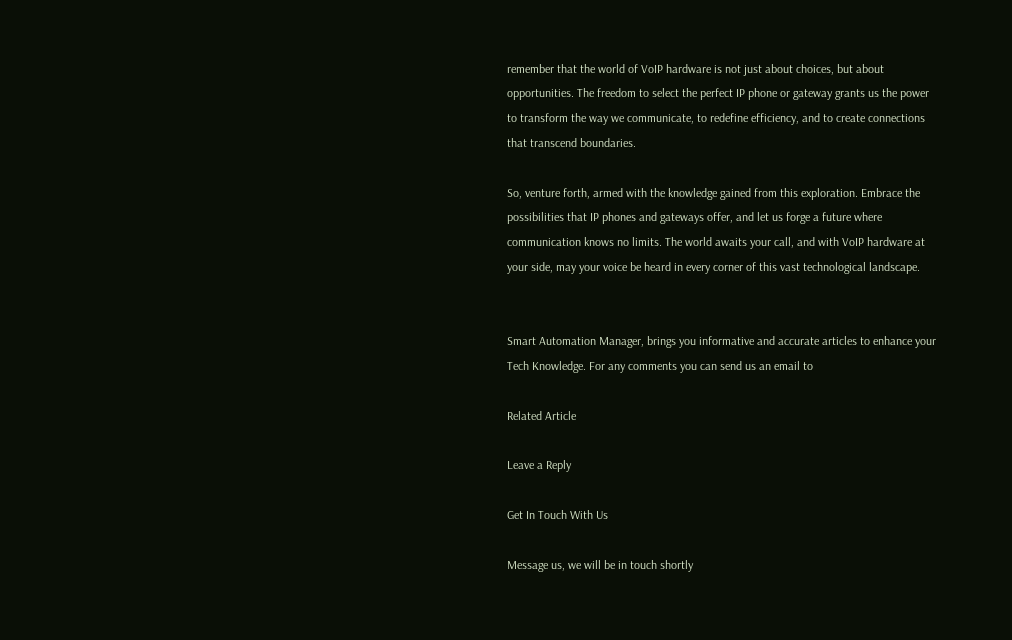remember that the world of VoIP hardware is not just about choices, but about opportunities. The freedom to select the perfect IP phone or gateway grants us the power to transform the way we communicate, to redefine efficiency, and to create connections that transcend boundaries.

So, venture forth, armed with the knowledge gained from this exploration. Embrace the possibilities that IP phones and gateways offer, and let us forge a future where communication knows no limits. The world awaits your call, and with VoIP hardware at your side, may your voice be heard in every corner of this vast technological landscape.


Smart Automation Manager, brings you informative and accurate articles to enhance your Tech Knowledge. For any comments you can send us an email to

Related Article

Leave a Reply

Get In Touch With Us

Message us, we will be in touch shortly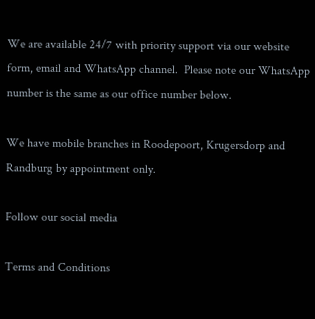We are available 24/7 with priority support via our website form, email and WhatsApp channel.  Please note our WhatsApp number is the same as our office number below.

We have mobile branches in Roodepoort, Krugersdorp and Randburg by appointment only.

Follow our social media

Terms and Conditions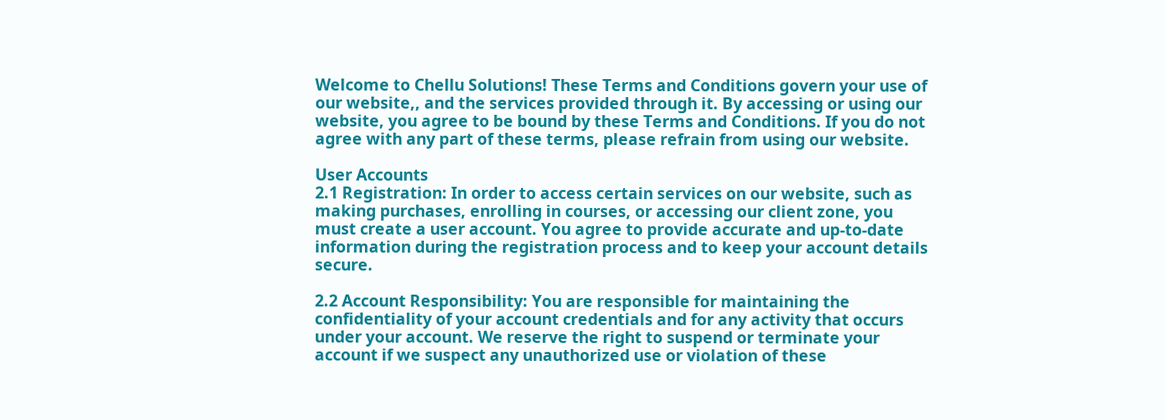Welcome to Chellu Solutions! These Terms and Conditions govern your use of our website,, and the services provided through it. By accessing or using our website, you agree to be bound by these Terms and Conditions. If you do not agree with any part of these terms, please refrain from using our website.

User Accounts
2.1 Registration: In order to access certain services on our website, such as making purchases, enrolling in courses, or accessing our client zone, you must create a user account. You agree to provide accurate and up-to-date information during the registration process and to keep your account details secure.

2.2 Account Responsibility: You are responsible for maintaining the confidentiality of your account credentials and for any activity that occurs under your account. We reserve the right to suspend or terminate your account if we suspect any unauthorized use or violation of these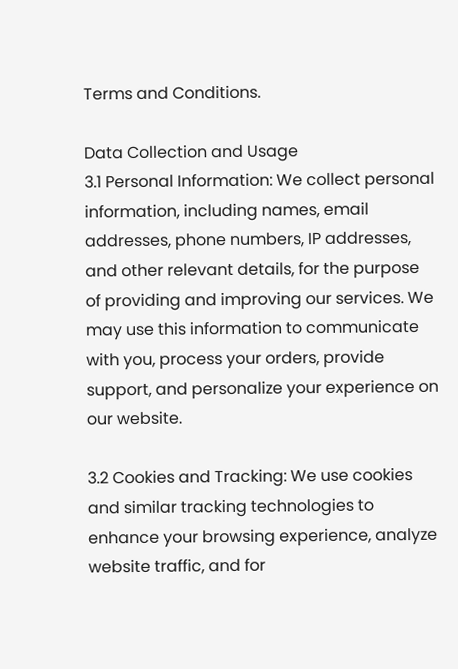Terms and Conditions.

Data Collection and Usage
3.1 Personal Information: We collect personal information, including names, email addresses, phone numbers, IP addresses, and other relevant details, for the purpose of providing and improving our services. We may use this information to communicate with you, process your orders, provide support, and personalize your experience on our website.

3.2 Cookies and Tracking: We use cookies and similar tracking technologies to enhance your browsing experience, analyze website traffic, and for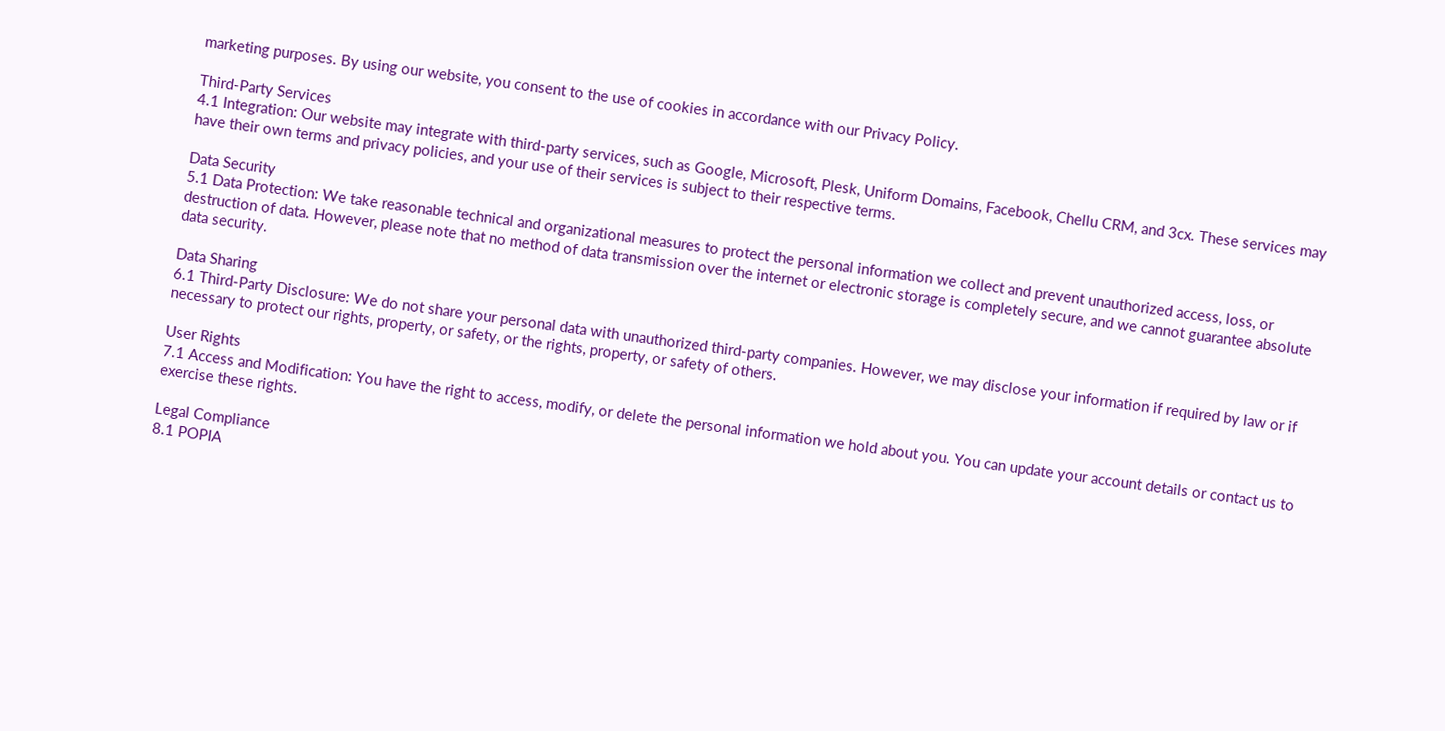marketing purposes. By using our website, you consent to the use of cookies in accordance with our Privacy Policy.

Third-Party Services
4.1 Integration: Our website may integrate with third-party services, such as Google, Microsoft, Plesk, Uniform Domains, Facebook, Chellu CRM, and 3cx. These services may have their own terms and privacy policies, and your use of their services is subject to their respective terms.

Data Security
5.1 Data Protection: We take reasonable technical and organizational measures to protect the personal information we collect and prevent unauthorized access, loss, or destruction of data. However, please note that no method of data transmission over the internet or electronic storage is completely secure, and we cannot guarantee absolute data security.

Data Sharing
6.1 Third-Party Disclosure: We do not share your personal data with unauthorized third-party companies. However, we may disclose your information if required by law or if necessary to protect our rights, property, or safety, or the rights, property, or safety of others.

User Rights
7.1 Access and Modification: You have the right to access, modify, or delete the personal information we hold about you. You can update your account details or contact us to exercise these rights.

Legal Compliance
8.1 POPIA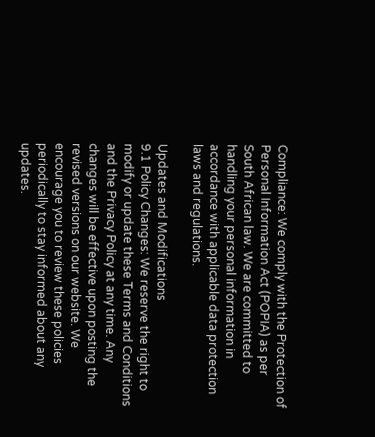Compliance: We comply with the Protection of Personal Information Act (POPIA) as per South African law. We are committed to handling your personal information in accordance with applicable data protection laws and regulations.

Updates and Modifications
9.1 Policy Changes: We reserve the right to modify or update these Terms and Conditions and the Privacy Policy at any time. Any changes will be effective upon posting the revised versions on our website. We encourage you to review these policies periodically to stay informed about any updates.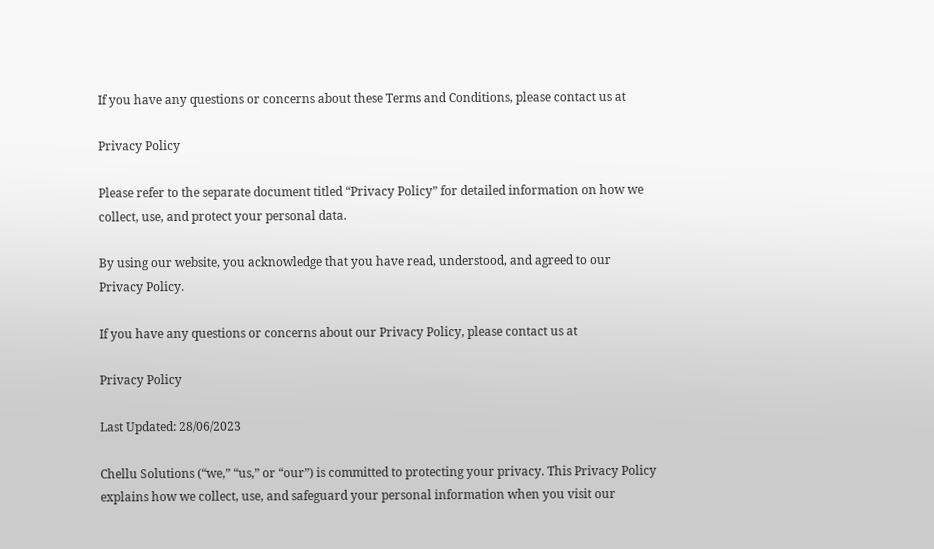If you have any questions or concerns about these Terms and Conditions, please contact us at

Privacy Policy

Please refer to the separate document titled “Privacy Policy” for detailed information on how we collect, use, and protect your personal data.

By using our website, you acknowledge that you have read, understood, and agreed to our Privacy Policy.

If you have any questions or concerns about our Privacy Policy, please contact us at

Privacy Policy

Last Updated: 28/06/2023

Chellu Solutions (“we,” “us,” or “our”) is committed to protecting your privacy. This Privacy Policy explains how we collect, use, and safeguard your personal information when you visit our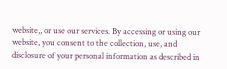website,, or use our services. By accessing or using our website, you consent to the collection, use, and disclosure of your personal information as described in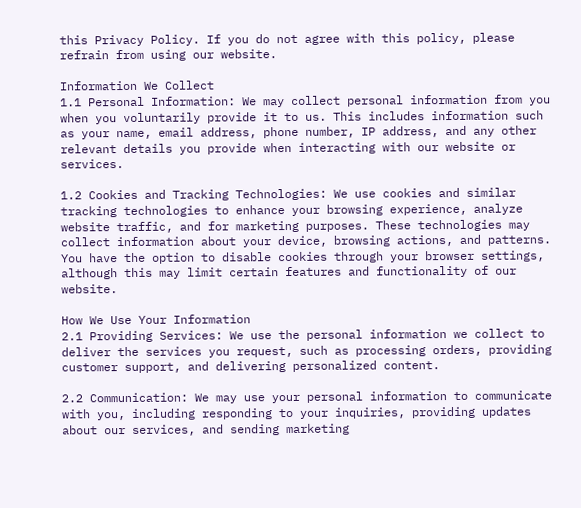this Privacy Policy. If you do not agree with this policy, please refrain from using our website.

Information We Collect
1.1 Personal Information: We may collect personal information from you when you voluntarily provide it to us. This includes information such as your name, email address, phone number, IP address, and any other relevant details you provide when interacting with our website or services.

1.2 Cookies and Tracking Technologies: We use cookies and similar tracking technologies to enhance your browsing experience, analyze website traffic, and for marketing purposes. These technologies may collect information about your device, browsing actions, and patterns. You have the option to disable cookies through your browser settings, although this may limit certain features and functionality of our website.

How We Use Your Information
2.1 Providing Services: We use the personal information we collect to deliver the services you request, such as processing orders, providing customer support, and delivering personalized content.

2.2 Communication: We may use your personal information to communicate with you, including responding to your inquiries, providing updates about our services, and sending marketing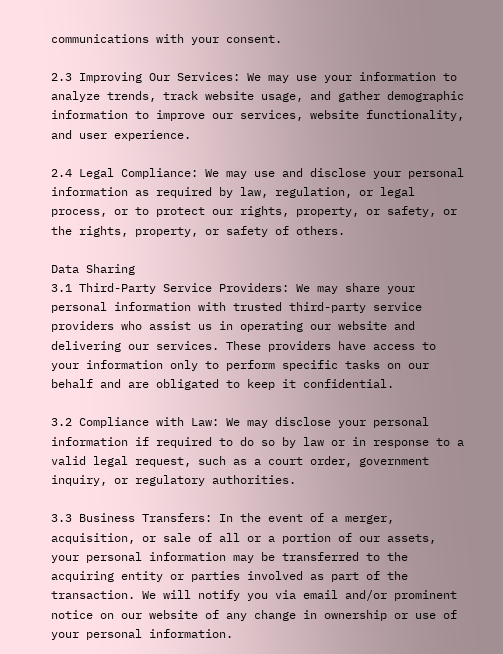communications with your consent.

2.3 Improving Our Services: We may use your information to analyze trends, track website usage, and gather demographic information to improve our services, website functionality, and user experience.

2.4 Legal Compliance: We may use and disclose your personal information as required by law, regulation, or legal process, or to protect our rights, property, or safety, or the rights, property, or safety of others.

Data Sharing
3.1 Third-Party Service Providers: We may share your personal information with trusted third-party service providers who assist us in operating our website and delivering our services. These providers have access to your information only to perform specific tasks on our behalf and are obligated to keep it confidential.

3.2 Compliance with Law: We may disclose your personal information if required to do so by law or in response to a valid legal request, such as a court order, government inquiry, or regulatory authorities.

3.3 Business Transfers: In the event of a merger, acquisition, or sale of all or a portion of our assets, your personal information may be transferred to the acquiring entity or parties involved as part of the transaction. We will notify you via email and/or prominent notice on our website of any change in ownership or use of your personal information.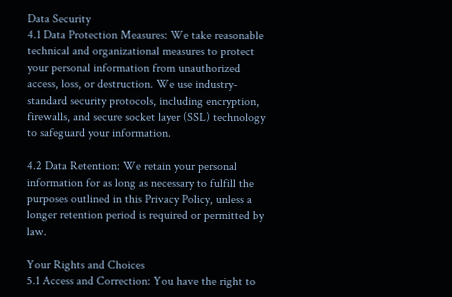Data Security
4.1 Data Protection Measures: We take reasonable technical and organizational measures to protect your personal information from unauthorized access, loss, or destruction. We use industry-standard security protocols, including encryption, firewalls, and secure socket layer (SSL) technology to safeguard your information.

4.2 Data Retention: We retain your personal information for as long as necessary to fulfill the purposes outlined in this Privacy Policy, unless a longer retention period is required or permitted by law.

Your Rights and Choices
5.1 Access and Correction: You have the right to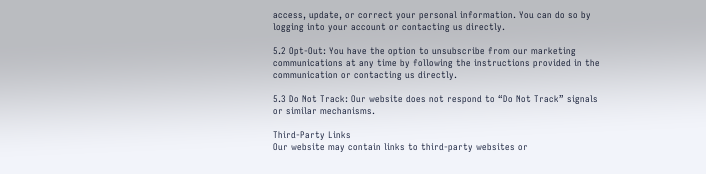access, update, or correct your personal information. You can do so by logging into your account or contacting us directly.

5.2 Opt-Out: You have the option to unsubscribe from our marketing communications at any time by following the instructions provided in the communication or contacting us directly.

5.3 Do Not Track: Our website does not respond to “Do Not Track” signals or similar mechanisms.

Third-Party Links
Our website may contain links to third-party websites or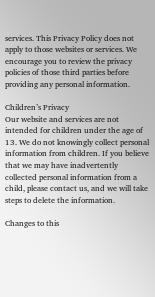services. This Privacy Policy does not apply to those websites or services. We encourage you to review the privacy policies of those third parties before providing any personal information.

Children’s Privacy
Our website and services are not intended for children under the age of 13. We do not knowingly collect personal information from children. If you believe that we may have inadvertently collected personal information from a child, please contact us, and we will take steps to delete the information.

Changes to this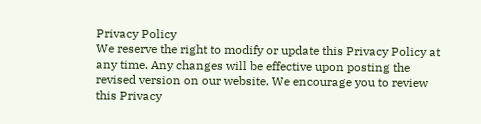Privacy Policy
We reserve the right to modify or update this Privacy Policy at any time. Any changes will be effective upon posting the revised version on our website. We encourage you to review this Privacy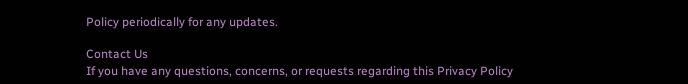Policy periodically for any updates.

Contact Us
If you have any questions, concerns, or requests regarding this Privacy Policy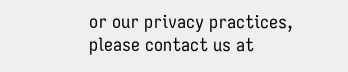or our privacy practices, please contact us at